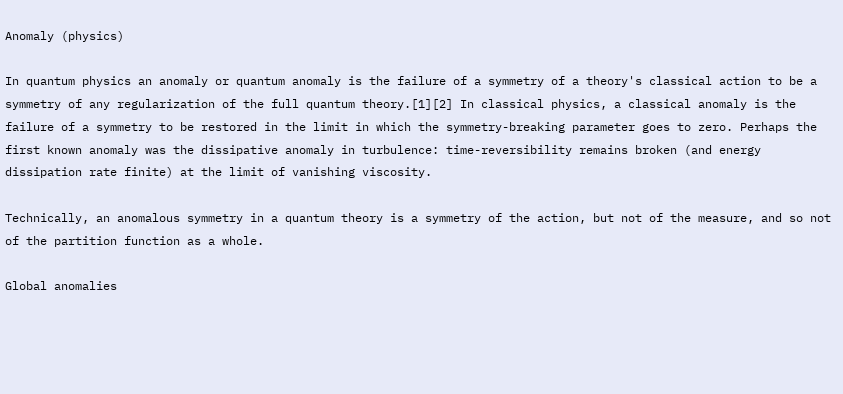Anomaly (physics)

In quantum physics an anomaly or quantum anomaly is the failure of a symmetry of a theory's classical action to be a symmetry of any regularization of the full quantum theory.[1][2] In classical physics, a classical anomaly is the failure of a symmetry to be restored in the limit in which the symmetry-breaking parameter goes to zero. Perhaps the first known anomaly was the dissipative anomaly in turbulence: time-reversibility remains broken (and energy dissipation rate finite) at the limit of vanishing viscosity.

Technically, an anomalous symmetry in a quantum theory is a symmetry of the action, but not of the measure, and so not of the partition function as a whole.

Global anomalies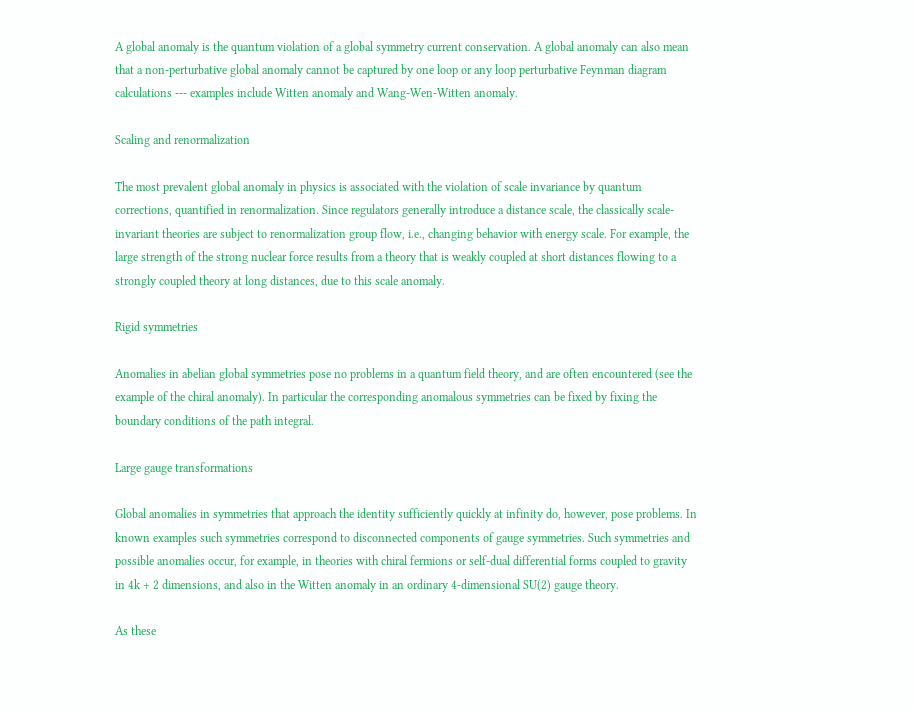A global anomaly is the quantum violation of a global symmetry current conservation. A global anomaly can also mean that a non-perturbative global anomaly cannot be captured by one loop or any loop perturbative Feynman diagram calculations --- examples include Witten anomaly and Wang-Wen-Witten anomaly.

Scaling and renormalization

The most prevalent global anomaly in physics is associated with the violation of scale invariance by quantum corrections, quantified in renormalization. Since regulators generally introduce a distance scale, the classically scale-invariant theories are subject to renormalization group flow, i.e., changing behavior with energy scale. For example, the large strength of the strong nuclear force results from a theory that is weakly coupled at short distances flowing to a strongly coupled theory at long distances, due to this scale anomaly.

Rigid symmetries

Anomalies in abelian global symmetries pose no problems in a quantum field theory, and are often encountered (see the example of the chiral anomaly). In particular the corresponding anomalous symmetries can be fixed by fixing the boundary conditions of the path integral.

Large gauge transformations

Global anomalies in symmetries that approach the identity sufficiently quickly at infinity do, however, pose problems. In known examples such symmetries correspond to disconnected components of gauge symmetries. Such symmetries and possible anomalies occur, for example, in theories with chiral fermions or self-dual differential forms coupled to gravity in 4k + 2 dimensions, and also in the Witten anomaly in an ordinary 4-dimensional SU(2) gauge theory.

As these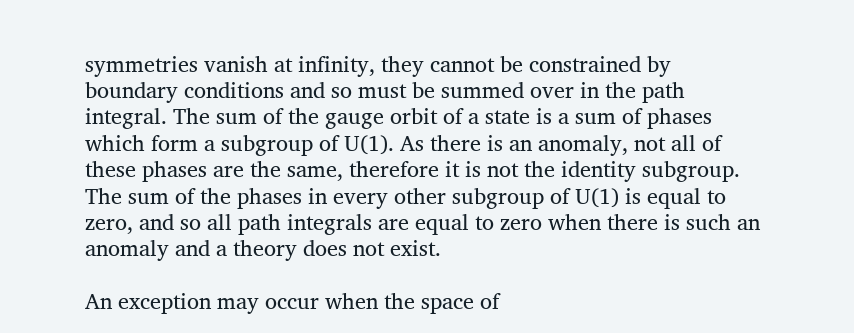symmetries vanish at infinity, they cannot be constrained by boundary conditions and so must be summed over in the path integral. The sum of the gauge orbit of a state is a sum of phases which form a subgroup of U(1). As there is an anomaly, not all of these phases are the same, therefore it is not the identity subgroup. The sum of the phases in every other subgroup of U(1) is equal to zero, and so all path integrals are equal to zero when there is such an anomaly and a theory does not exist.

An exception may occur when the space of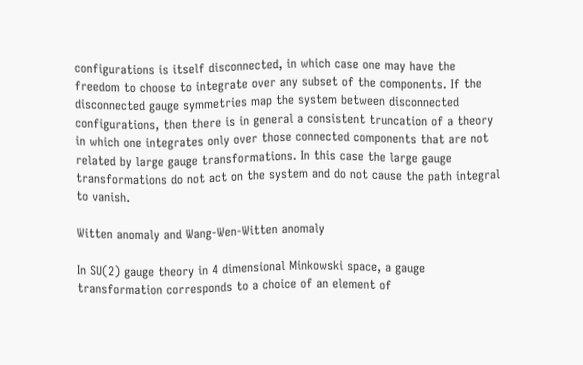configurations is itself disconnected, in which case one may have the freedom to choose to integrate over any subset of the components. If the disconnected gauge symmetries map the system between disconnected configurations, then there is in general a consistent truncation of a theory in which one integrates only over those connected components that are not related by large gauge transformations. In this case the large gauge transformations do not act on the system and do not cause the path integral to vanish.

Witten anomaly and Wang-Wen-Witten anomaly

In SU(2) gauge theory in 4 dimensional Minkowski space, a gauge transformation corresponds to a choice of an element of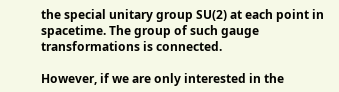the special unitary group SU(2) at each point in spacetime. The group of such gauge transformations is connected.

However, if we are only interested in the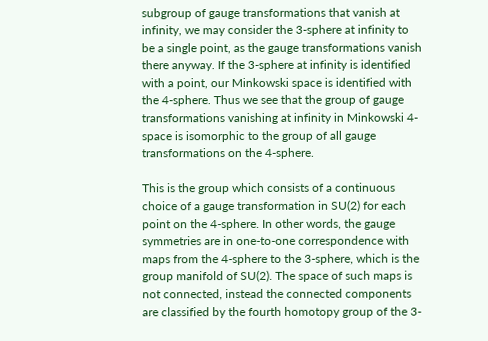subgroup of gauge transformations that vanish at infinity, we may consider the 3-sphere at infinity to be a single point, as the gauge transformations vanish there anyway. If the 3-sphere at infinity is identified with a point, our Minkowski space is identified with the 4-sphere. Thus we see that the group of gauge transformations vanishing at infinity in Minkowski 4-space is isomorphic to the group of all gauge transformations on the 4-sphere.

This is the group which consists of a continuous choice of a gauge transformation in SU(2) for each point on the 4-sphere. In other words, the gauge symmetries are in one-to-one correspondence with maps from the 4-sphere to the 3-sphere, which is the group manifold of SU(2). The space of such maps is not connected, instead the connected components are classified by the fourth homotopy group of the 3-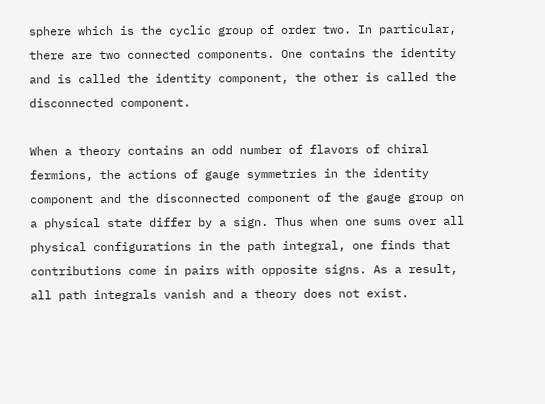sphere which is the cyclic group of order two. In particular, there are two connected components. One contains the identity and is called the identity component, the other is called the disconnected component.

When a theory contains an odd number of flavors of chiral fermions, the actions of gauge symmetries in the identity component and the disconnected component of the gauge group on a physical state differ by a sign. Thus when one sums over all physical configurations in the path integral, one finds that contributions come in pairs with opposite signs. As a result, all path integrals vanish and a theory does not exist.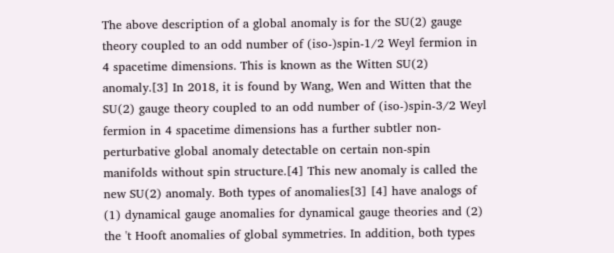The above description of a global anomaly is for the SU(2) gauge theory coupled to an odd number of (iso-)spin-1/2 Weyl fermion in 4 spacetime dimensions. This is known as the Witten SU(2) anomaly.[3] In 2018, it is found by Wang, Wen and Witten that the SU(2) gauge theory coupled to an odd number of (iso-)spin-3/2 Weyl fermion in 4 spacetime dimensions has a further subtler non-perturbative global anomaly detectable on certain non-spin manifolds without spin structure.[4] This new anomaly is called the new SU(2) anomaly. Both types of anomalies[3] [4] have analogs of (1) dynamical gauge anomalies for dynamical gauge theories and (2) the 't Hooft anomalies of global symmetries. In addition, both types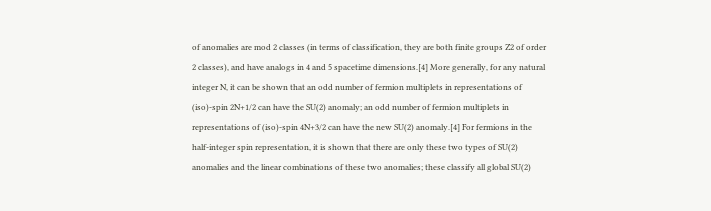of anomalies are mod 2 classes (in terms of classification, they are both finite groups Z2 of order 2 classes), and have analogs in 4 and 5 spacetime dimensions.[4] More generally, for any natural integer N, it can be shown that an odd number of fermion multiplets in representations of (iso)-spin 2N+1/2 can have the SU(2) anomaly; an odd number of fermion multiplets in representations of (iso)-spin 4N+3/2 can have the new SU(2) anomaly.[4] For fermions in the half-integer spin representation, it is shown that there are only these two types of SU(2) anomalies and the linear combinations of these two anomalies; these classify all global SU(2)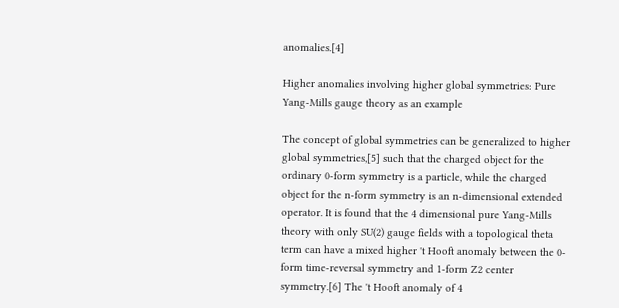anomalies.[4]

Higher anomalies involving higher global symmetries: Pure Yang-Mills gauge theory as an example

The concept of global symmetries can be generalized to higher global symmetries,[5] such that the charged object for the ordinary 0-form symmetry is a particle, while the charged object for the n-form symmetry is an n-dimensional extended operator. It is found that the 4 dimensional pure Yang-Mills theory with only SU(2) gauge fields with a topological theta term can have a mixed higher 't Hooft anomaly between the 0-form time-reversal symmetry and 1-form Z2 center symmetry.[6] The 't Hooft anomaly of 4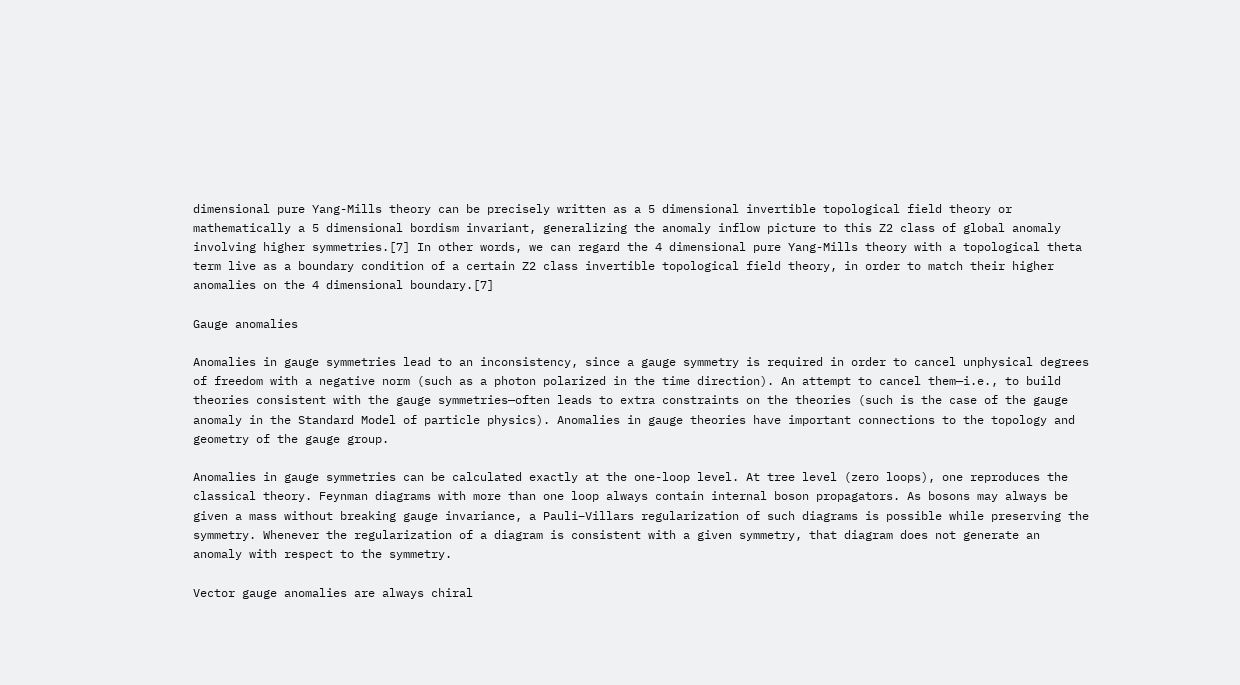dimensional pure Yang-Mills theory can be precisely written as a 5 dimensional invertible topological field theory or mathematically a 5 dimensional bordism invariant, generalizing the anomaly inflow picture to this Z2 class of global anomaly involving higher symmetries.[7] In other words, we can regard the 4 dimensional pure Yang-Mills theory with a topological theta term live as a boundary condition of a certain Z2 class invertible topological field theory, in order to match their higher anomalies on the 4 dimensional boundary.[7]

Gauge anomalies

Anomalies in gauge symmetries lead to an inconsistency, since a gauge symmetry is required in order to cancel unphysical degrees of freedom with a negative norm (such as a photon polarized in the time direction). An attempt to cancel them—i.e., to build theories consistent with the gauge symmetries—often leads to extra constraints on the theories (such is the case of the gauge anomaly in the Standard Model of particle physics). Anomalies in gauge theories have important connections to the topology and geometry of the gauge group.

Anomalies in gauge symmetries can be calculated exactly at the one-loop level. At tree level (zero loops), one reproduces the classical theory. Feynman diagrams with more than one loop always contain internal boson propagators. As bosons may always be given a mass without breaking gauge invariance, a Pauli–Villars regularization of such diagrams is possible while preserving the symmetry. Whenever the regularization of a diagram is consistent with a given symmetry, that diagram does not generate an anomaly with respect to the symmetry.

Vector gauge anomalies are always chiral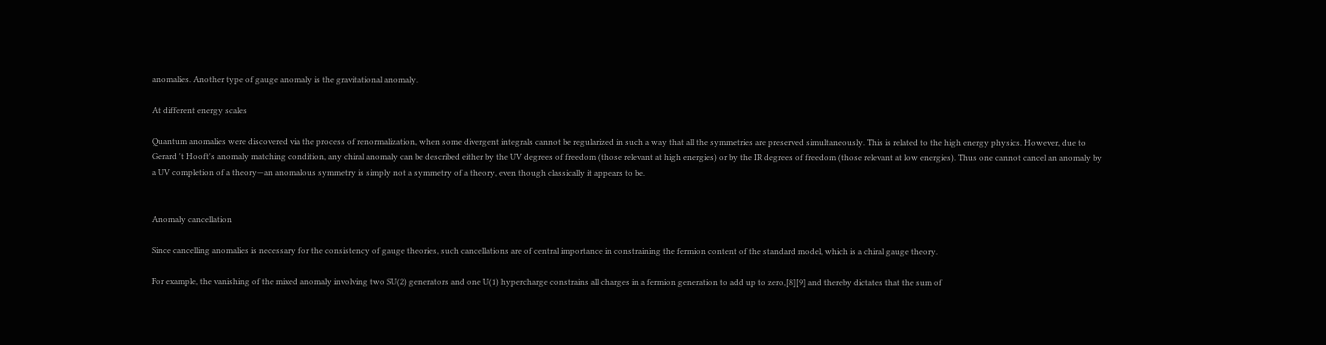anomalies. Another type of gauge anomaly is the gravitational anomaly.

At different energy scales

Quantum anomalies were discovered via the process of renormalization, when some divergent integrals cannot be regularized in such a way that all the symmetries are preserved simultaneously. This is related to the high energy physics. However, due to Gerard 't Hooft's anomaly matching condition, any chiral anomaly can be described either by the UV degrees of freedom (those relevant at high energies) or by the IR degrees of freedom (those relevant at low energies). Thus one cannot cancel an anomaly by a UV completion of a theory—an anomalous symmetry is simply not a symmetry of a theory, even though classically it appears to be.


Anomaly cancellation

Since cancelling anomalies is necessary for the consistency of gauge theories, such cancellations are of central importance in constraining the fermion content of the standard model, which is a chiral gauge theory.

For example, the vanishing of the mixed anomaly involving two SU(2) generators and one U(1) hypercharge constrains all charges in a fermion generation to add up to zero,[8][9] and thereby dictates that the sum of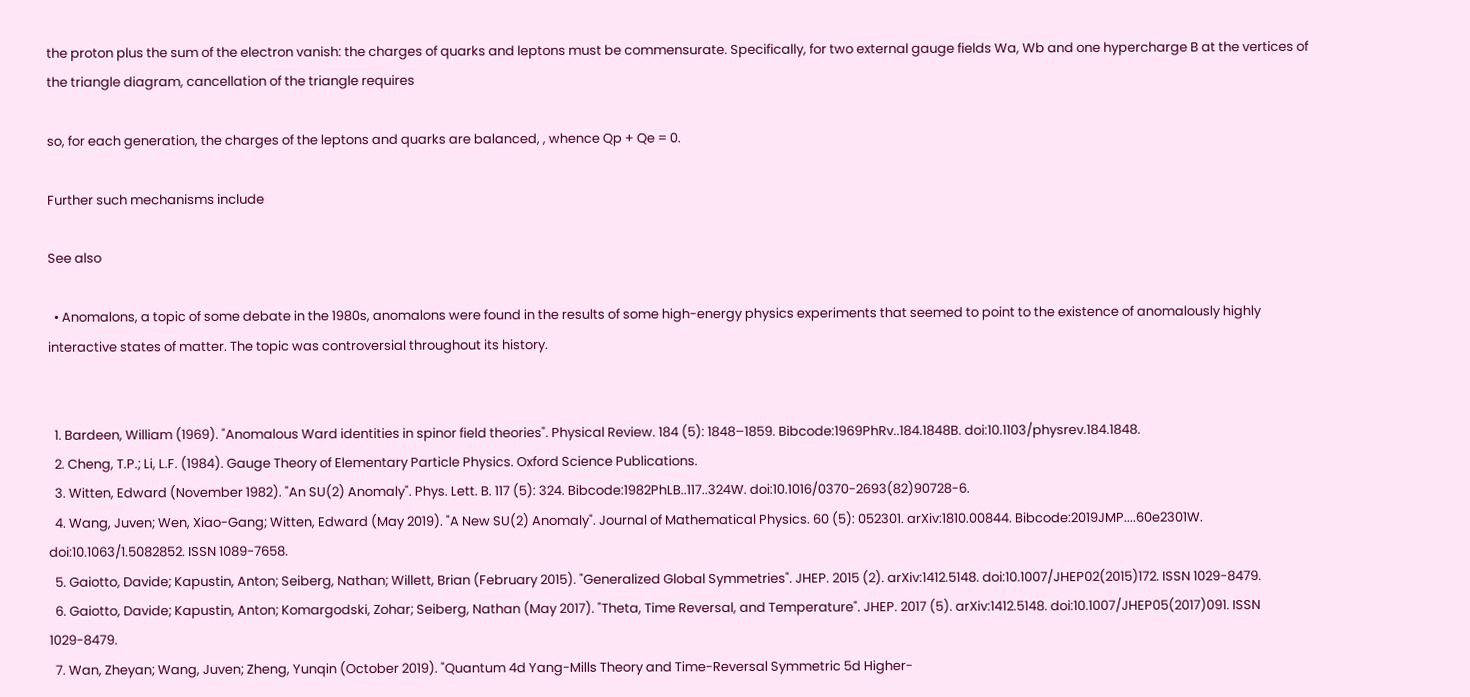the proton plus the sum of the electron vanish: the charges of quarks and leptons must be commensurate. Specifically, for two external gauge fields Wa, Wb and one hypercharge B at the vertices of the triangle diagram, cancellation of the triangle requires

so, for each generation, the charges of the leptons and quarks are balanced, , whence Qp + Qe = 0.

Further such mechanisms include

See also

  • Anomalons, a topic of some debate in the 1980s, anomalons were found in the results of some high-energy physics experiments that seemed to point to the existence of anomalously highly interactive states of matter. The topic was controversial throughout its history.


  1. Bardeen, William (1969). "Anomalous Ward identities in spinor field theories". Physical Review. 184 (5): 1848–1859. Bibcode:1969PhRv..184.1848B. doi:10.1103/physrev.184.1848.
  2. Cheng, T.P.; Li, L.F. (1984). Gauge Theory of Elementary Particle Physics. Oxford Science Publications.
  3. Witten, Edward (November 1982). "An SU(2) Anomaly". Phys. Lett. B. 117 (5): 324. Bibcode:1982PhLB..117..324W. doi:10.1016/0370-2693(82)90728-6.
  4. Wang, Juven; Wen, Xiao-Gang; Witten, Edward (May 2019). "A New SU(2) Anomaly". Journal of Mathematical Physics. 60 (5): 052301. arXiv:1810.00844. Bibcode:2019JMP....60e2301W. doi:10.1063/1.5082852. ISSN 1089-7658.
  5. Gaiotto, Davide; Kapustin, Anton; Seiberg, Nathan; Willett, Brian (February 2015). "Generalized Global Symmetries". JHEP. 2015 (2). arXiv:1412.5148. doi:10.1007/JHEP02(2015)172. ISSN 1029-8479.
  6. Gaiotto, Davide; Kapustin, Anton; Komargodski, Zohar; Seiberg, Nathan (May 2017). "Theta, Time Reversal, and Temperature". JHEP. 2017 (5). arXiv:1412.5148. doi:10.1007/JHEP05(2017)091. ISSN 1029-8479.
  7. Wan, Zheyan; Wang, Juven; Zheng, Yunqin (October 2019). "Quantum 4d Yang-Mills Theory and Time-Reversal Symmetric 5d Higher-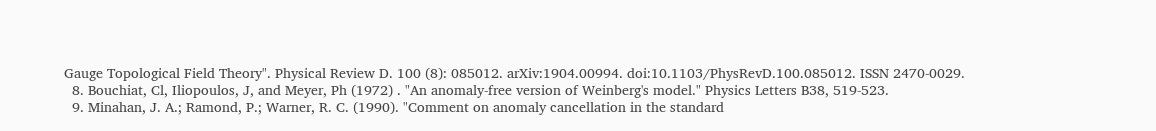Gauge Topological Field Theory". Physical Review D. 100 (8): 085012. arXiv:1904.00994. doi:10.1103/PhysRevD.100.085012. ISSN 2470-0029.
  8. Bouchiat, Cl, Iliopoulos, J, and Meyer, Ph (1972) . "An anomaly-free version of Weinberg's model." Physics Letters B38, 519-523.
  9. Minahan, J. A.; Ramond, P.; Warner, R. C. (1990). "Comment on anomaly cancellation in the standard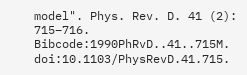model". Phys. Rev. D. 41 (2): 715–716. Bibcode:1990PhRvD..41..715M. doi:10.1103/PhysRevD.41.715.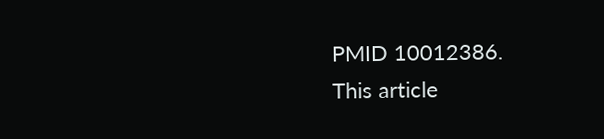PMID 10012386.
This article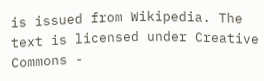is issued from Wikipedia. The text is licensed under Creative Commons -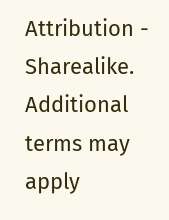Attribution - Sharealike. Additional terms may apply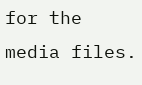for the media files.